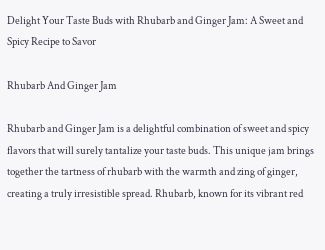Delight Your Taste Buds with Rhubarb and Ginger Jam: A Sweet and Spicy Recipe to Savor

Rhubarb And Ginger Jam

Rhubarb and Ginger Jam is a delightful combination of sweet and spicy flavors that will surely tantalize your taste buds. This unique jam brings together the tartness of rhubarb with the warmth and zing of ginger, creating a truly irresistible spread. Rhubarb, known for its vibrant red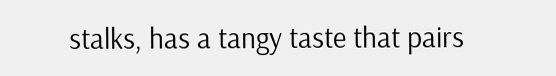stalks, has a tangy taste that pairs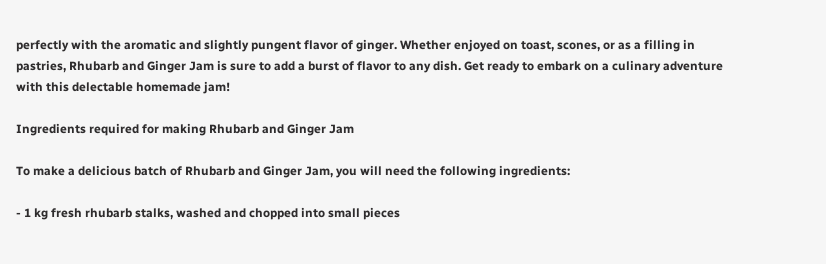perfectly with the aromatic and slightly pungent flavor of ginger. Whether enjoyed on toast, scones, or as a filling in pastries, Rhubarb and Ginger Jam is sure to add a burst of flavor to any dish. Get ready to embark on a culinary adventure with this delectable homemade jam!

Ingredients required for making Rhubarb and Ginger Jam

To make a delicious batch of Rhubarb and Ginger Jam, you will need the following ingredients:

- 1 kg fresh rhubarb stalks, washed and chopped into small pieces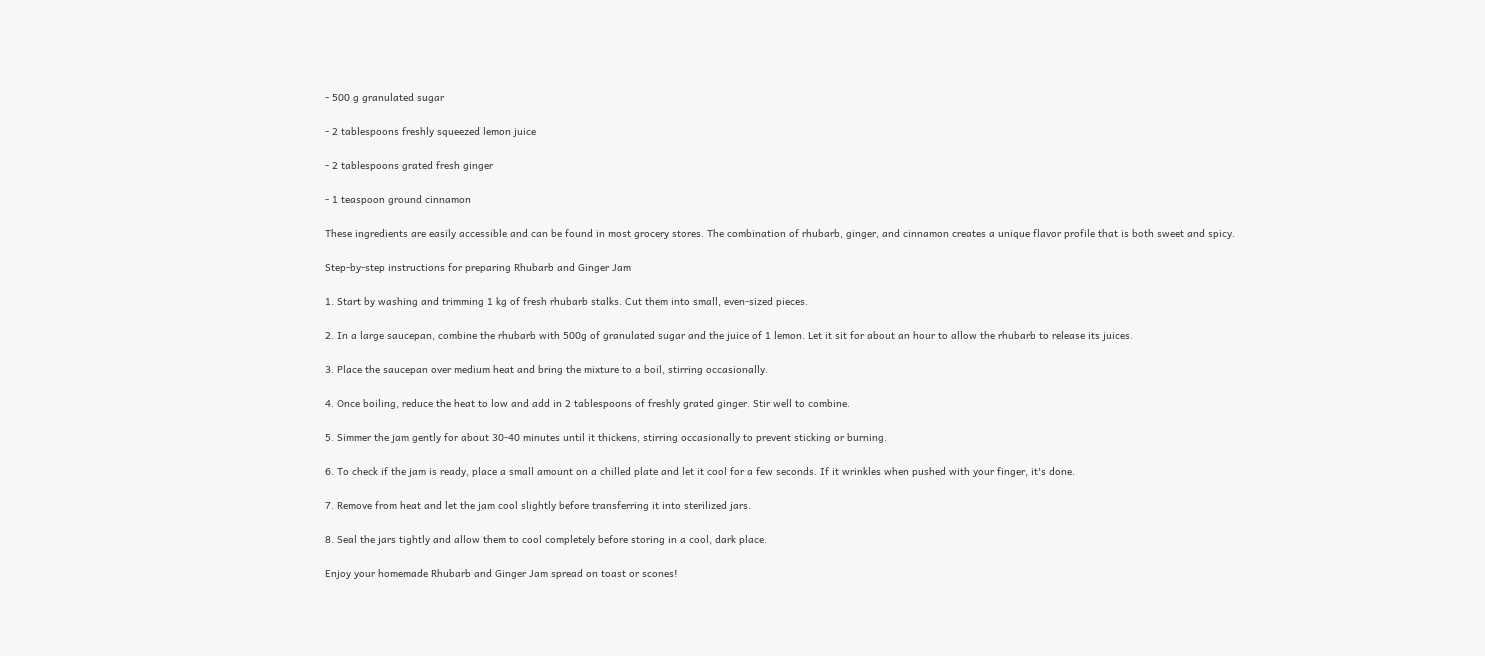- 500 g granulated sugar

- 2 tablespoons freshly squeezed lemon juice

- 2 tablespoons grated fresh ginger

- 1 teaspoon ground cinnamon

These ingredients are easily accessible and can be found in most grocery stores. The combination of rhubarb, ginger, and cinnamon creates a unique flavor profile that is both sweet and spicy.

Step-by-step instructions for preparing Rhubarb and Ginger Jam

1. Start by washing and trimming 1 kg of fresh rhubarb stalks. Cut them into small, even-sized pieces.

2. In a large saucepan, combine the rhubarb with 500g of granulated sugar and the juice of 1 lemon. Let it sit for about an hour to allow the rhubarb to release its juices.

3. Place the saucepan over medium heat and bring the mixture to a boil, stirring occasionally.

4. Once boiling, reduce the heat to low and add in 2 tablespoons of freshly grated ginger. Stir well to combine.

5. Simmer the jam gently for about 30-40 minutes until it thickens, stirring occasionally to prevent sticking or burning.

6. To check if the jam is ready, place a small amount on a chilled plate and let it cool for a few seconds. If it wrinkles when pushed with your finger, it's done.

7. Remove from heat and let the jam cool slightly before transferring it into sterilized jars.

8. Seal the jars tightly and allow them to cool completely before storing in a cool, dark place.

Enjoy your homemade Rhubarb and Ginger Jam spread on toast or scones!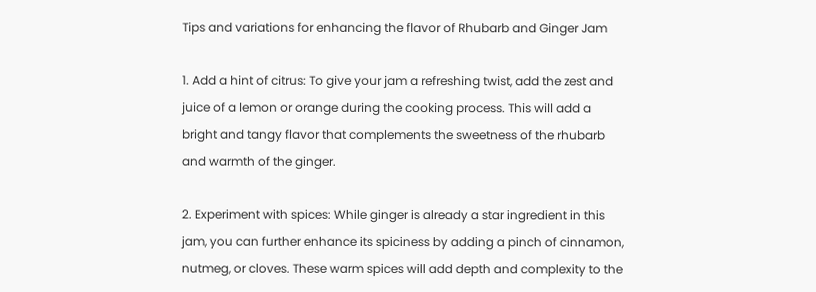Tips and variations for enhancing the flavor of Rhubarb and Ginger Jam

1. Add a hint of citrus: To give your jam a refreshing twist, add the zest and juice of a lemon or orange during the cooking process. This will add a bright and tangy flavor that complements the sweetness of the rhubarb and warmth of the ginger.

2. Experiment with spices: While ginger is already a star ingredient in this jam, you can further enhance its spiciness by adding a pinch of cinnamon, nutmeg, or cloves. These warm spices will add depth and complexity to the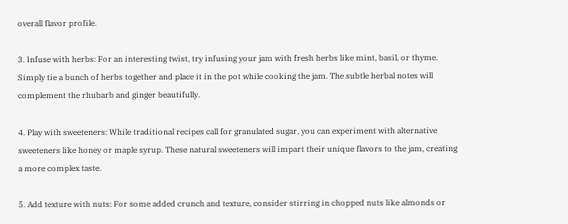overall flavor profile.

3. Infuse with herbs: For an interesting twist, try infusing your jam with fresh herbs like mint, basil, or thyme. Simply tie a bunch of herbs together and place it in the pot while cooking the jam. The subtle herbal notes will complement the rhubarb and ginger beautifully.

4. Play with sweeteners: While traditional recipes call for granulated sugar, you can experiment with alternative sweeteners like honey or maple syrup. These natural sweeteners will impart their unique flavors to the jam, creating a more complex taste.

5. Add texture with nuts: For some added crunch and texture, consider stirring in chopped nuts like almonds or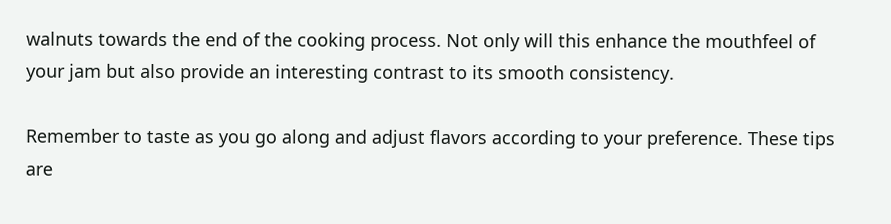walnuts towards the end of the cooking process. Not only will this enhance the mouthfeel of your jam but also provide an interesting contrast to its smooth consistency.

Remember to taste as you go along and adjust flavors according to your preference. These tips are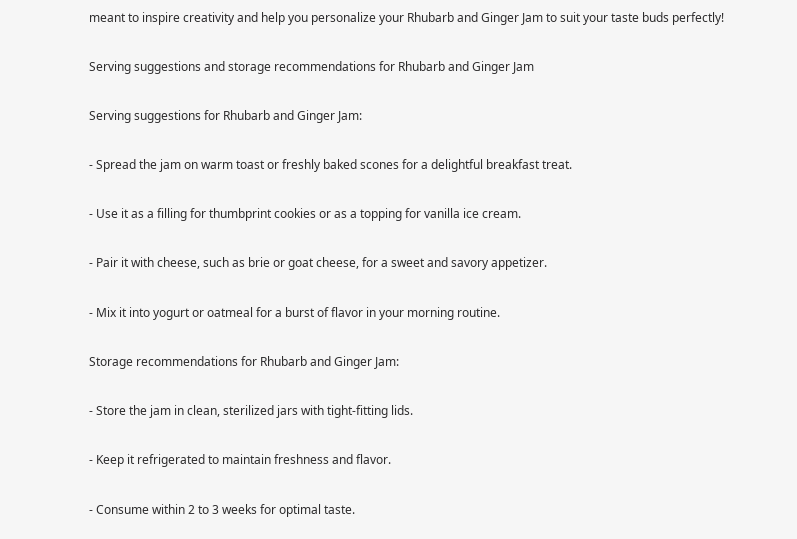meant to inspire creativity and help you personalize your Rhubarb and Ginger Jam to suit your taste buds perfectly!

Serving suggestions and storage recommendations for Rhubarb and Ginger Jam

Serving suggestions for Rhubarb and Ginger Jam:

- Spread the jam on warm toast or freshly baked scones for a delightful breakfast treat.

- Use it as a filling for thumbprint cookies or as a topping for vanilla ice cream.

- Pair it with cheese, such as brie or goat cheese, for a sweet and savory appetizer.

- Mix it into yogurt or oatmeal for a burst of flavor in your morning routine.

Storage recommendations for Rhubarb and Ginger Jam:

- Store the jam in clean, sterilized jars with tight-fitting lids.

- Keep it refrigerated to maintain freshness and flavor.

- Consume within 2 to 3 weeks for optimal taste.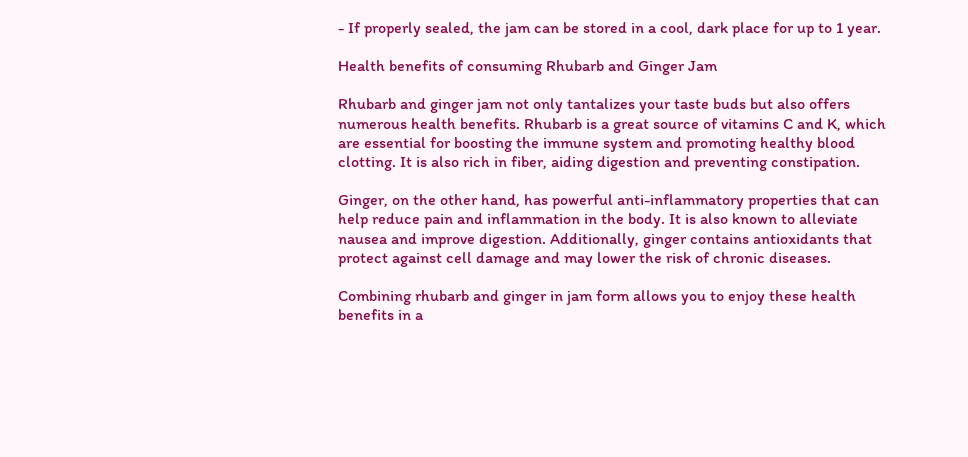- If properly sealed, the jam can be stored in a cool, dark place for up to 1 year.

Health benefits of consuming Rhubarb and Ginger Jam

Rhubarb and ginger jam not only tantalizes your taste buds but also offers numerous health benefits. Rhubarb is a great source of vitamins C and K, which are essential for boosting the immune system and promoting healthy blood clotting. It is also rich in fiber, aiding digestion and preventing constipation.

Ginger, on the other hand, has powerful anti-inflammatory properties that can help reduce pain and inflammation in the body. It is also known to alleviate nausea and improve digestion. Additionally, ginger contains antioxidants that protect against cell damage and may lower the risk of chronic diseases.

Combining rhubarb and ginger in jam form allows you to enjoy these health benefits in a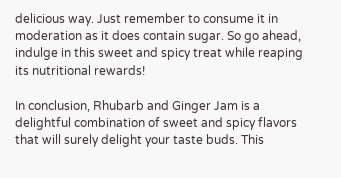delicious way. Just remember to consume it in moderation as it does contain sugar. So go ahead, indulge in this sweet and spicy treat while reaping its nutritional rewards!

In conclusion, Rhubarb and Ginger Jam is a delightful combination of sweet and spicy flavors that will surely delight your taste buds. This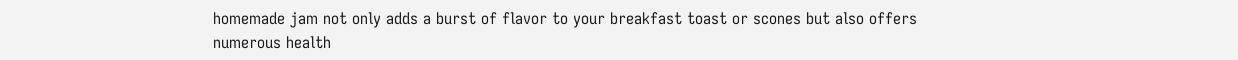homemade jam not only adds a burst of flavor to your breakfast toast or scones but also offers numerous health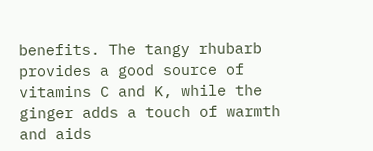benefits. The tangy rhubarb provides a good source of vitamins C and K, while the ginger adds a touch of warmth and aids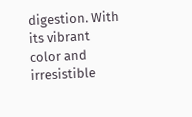digestion. With its vibrant color and irresistible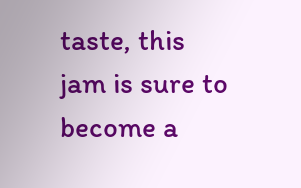taste, this jam is sure to become a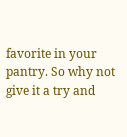favorite in your pantry. So why not give it a try and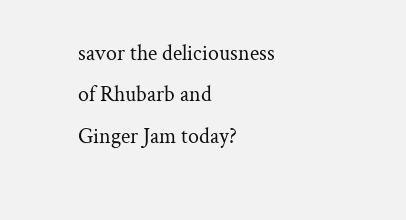savor the deliciousness of Rhubarb and Ginger Jam today?